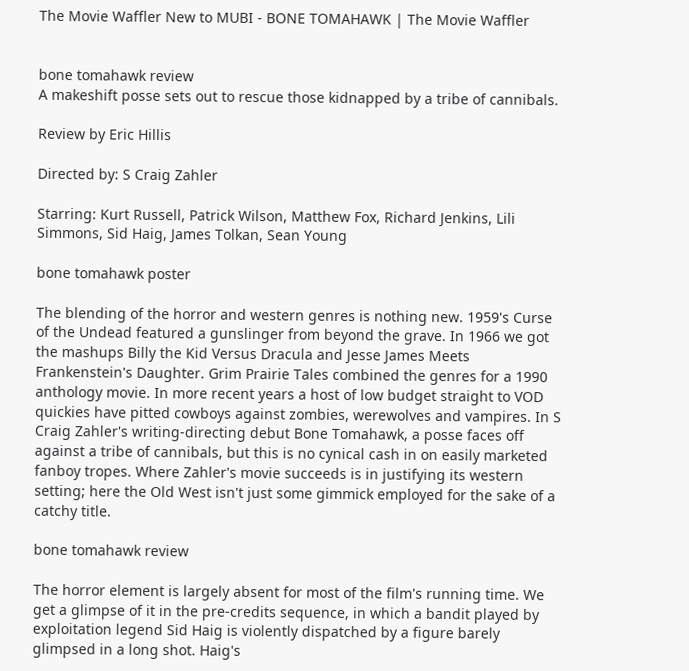The Movie Waffler New to MUBI - BONE TOMAHAWK | The Movie Waffler


bone tomahawk review
A makeshift posse sets out to rescue those kidnapped by a tribe of cannibals.

Review by Eric Hillis

Directed by: S Craig Zahler

Starring: Kurt Russell, Patrick Wilson, Matthew Fox, Richard Jenkins, Lili Simmons, Sid Haig, James Tolkan, Sean Young

bone tomahawk poster

The blending of the horror and western genres is nothing new. 1959's Curse of the Undead featured a gunslinger from beyond the grave. In 1966 we got the mashups Billy the Kid Versus Dracula and Jesse James Meets Frankenstein's Daughter. Grim Prairie Tales combined the genres for a 1990 anthology movie. In more recent years a host of low budget straight to VOD quickies have pitted cowboys against zombies, werewolves and vampires. In S Craig Zahler's writing-directing debut Bone Tomahawk, a posse faces off against a tribe of cannibals, but this is no cynical cash in on easily marketed fanboy tropes. Where Zahler's movie succeeds is in justifying its western setting; here the Old West isn't just some gimmick employed for the sake of a catchy title.

bone tomahawk review

The horror element is largely absent for most of the film's running time. We get a glimpse of it in the pre-credits sequence, in which a bandit played by exploitation legend Sid Haig is violently dispatched by a figure barely glimpsed in a long shot. Haig's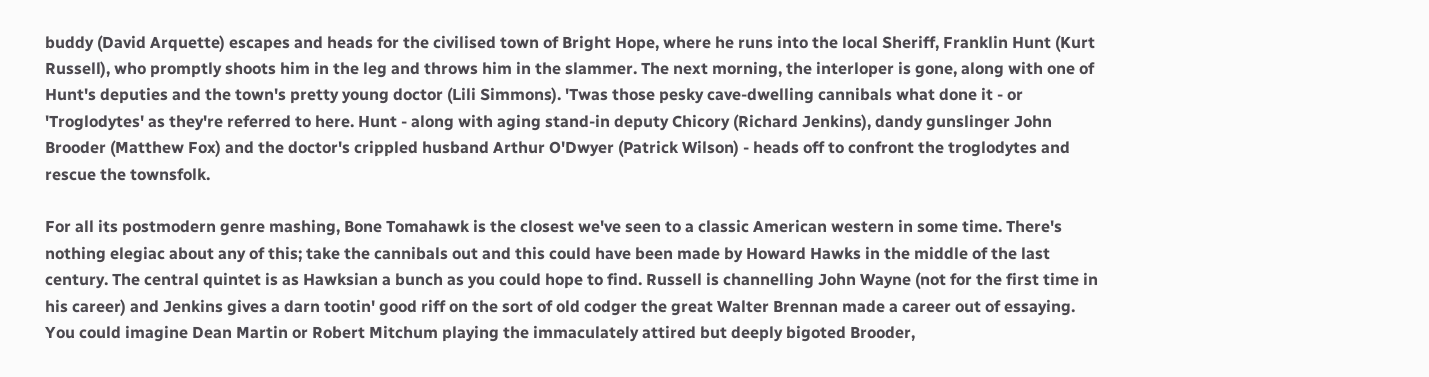buddy (David Arquette) escapes and heads for the civilised town of Bright Hope, where he runs into the local Sheriff, Franklin Hunt (Kurt Russell), who promptly shoots him in the leg and throws him in the slammer. The next morning, the interloper is gone, along with one of Hunt's deputies and the town's pretty young doctor (Lili Simmons). 'Twas those pesky cave-dwelling cannibals what done it - or 'Troglodytes' as they're referred to here. Hunt - along with aging stand-in deputy Chicory (Richard Jenkins), dandy gunslinger John Brooder (Matthew Fox) and the doctor's crippled husband Arthur O'Dwyer (Patrick Wilson) - heads off to confront the troglodytes and rescue the townsfolk.

For all its postmodern genre mashing, Bone Tomahawk is the closest we've seen to a classic American western in some time. There's nothing elegiac about any of this; take the cannibals out and this could have been made by Howard Hawks in the middle of the last century. The central quintet is as Hawksian a bunch as you could hope to find. Russell is channelling John Wayne (not for the first time in his career) and Jenkins gives a darn tootin' good riff on the sort of old codger the great Walter Brennan made a career out of essaying. You could imagine Dean Martin or Robert Mitchum playing the immaculately attired but deeply bigoted Brooder,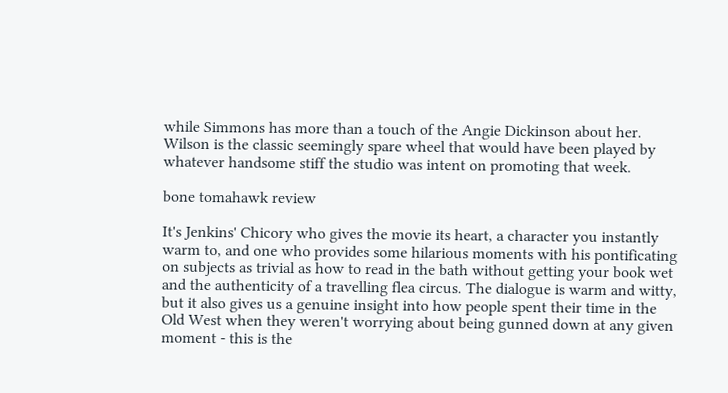while Simmons has more than a touch of the Angie Dickinson about her. Wilson is the classic seemingly spare wheel that would have been played by whatever handsome stiff the studio was intent on promoting that week.

bone tomahawk review

It's Jenkins' Chicory who gives the movie its heart, a character you instantly warm to, and one who provides some hilarious moments with his pontificating on subjects as trivial as how to read in the bath without getting your book wet and the authenticity of a travelling flea circus. The dialogue is warm and witty, but it also gives us a genuine insight into how people spent their time in the Old West when they weren't worrying about being gunned down at any given moment - this is the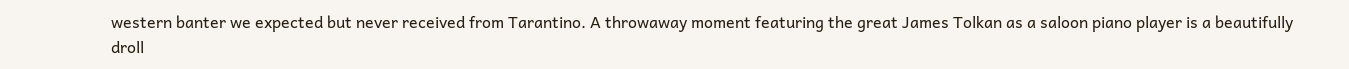western banter we expected but never received from Tarantino. A throwaway moment featuring the great James Tolkan as a saloon piano player is a beautifully droll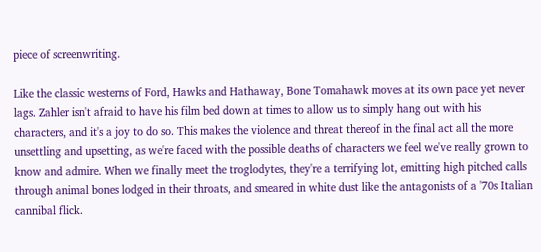piece of screenwriting.

Like the classic westerns of Ford, Hawks and Hathaway, Bone Tomahawk moves at its own pace yet never lags. Zahler isn't afraid to have his film bed down at times to allow us to simply hang out with his characters, and it's a joy to do so. This makes the violence and threat thereof in the final act all the more unsettling and upsetting, as we're faced with the possible deaths of characters we feel we've really grown to know and admire. When we finally meet the troglodytes, they're a terrifying lot, emitting high pitched calls through animal bones lodged in their throats, and smeared in white dust like the antagonists of a '70s Italian cannibal flick.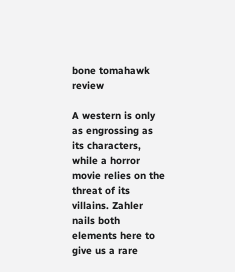bone tomahawk review

A western is only as engrossing as its characters, while a horror movie relies on the threat of its villains. Zahler nails both elements here to give us a rare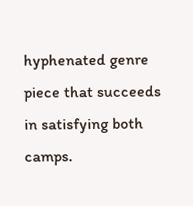hyphenated genre piece that succeeds in satisfying both camps.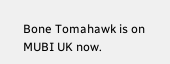Bone Tomahawk is on MUBI UK now.